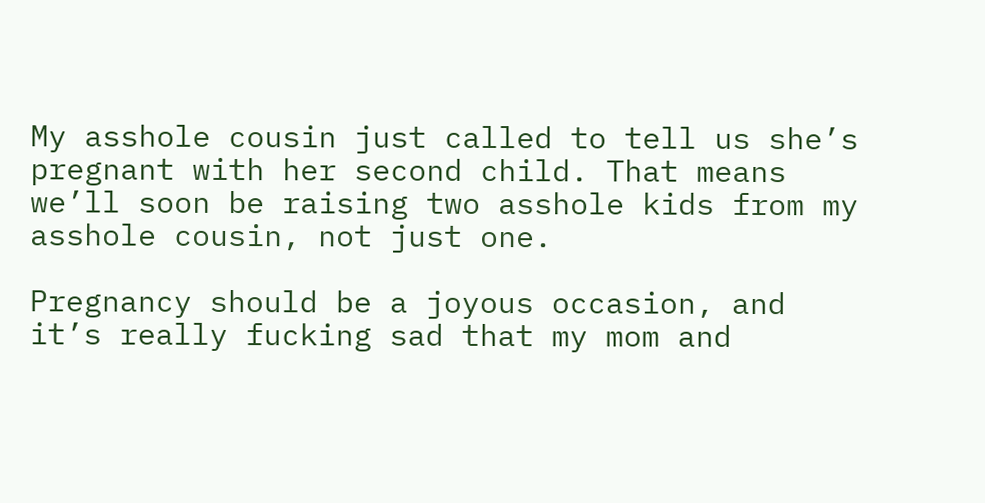My asshole cousin just called to tell us she’s pregnant with her second child. That means we’ll soon be raising two asshole kids from my asshole cousin, not just one.

Pregnancy should be a joyous occasion, and it’s really fucking sad that my mom and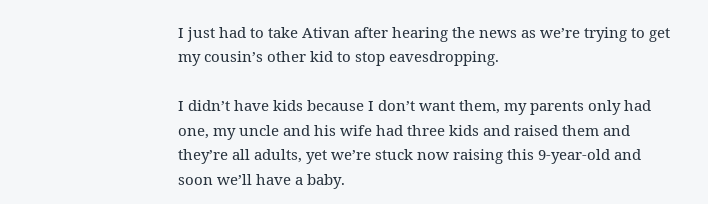I just had to take Ativan after hearing the news as we’re trying to get my cousin’s other kid to stop eavesdropping.

I didn’t have kids because I don’t want them, my parents only had one, my uncle and his wife had three kids and raised them and they’re all adults, yet we’re stuck now raising this 9-year-old and soon we’ll have a baby.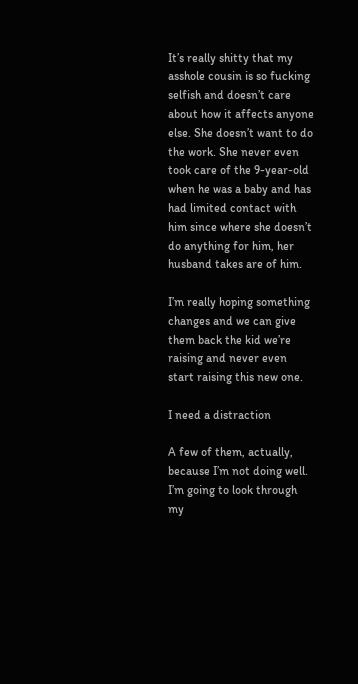It’s really shitty that my asshole cousin is so fucking selfish and doesn’t care about how it affects anyone else. She doesn’t want to do the work. She never even took care of the 9-year-old when he was a baby and has had limited contact with him since where she doesn’t do anything for him, her husband takes are of him.

I’m really hoping something changes and we can give them back the kid we’re raising and never even start raising this new one.

I need a distraction

A few of them, actually, because I’m not doing well. I’m going to look through my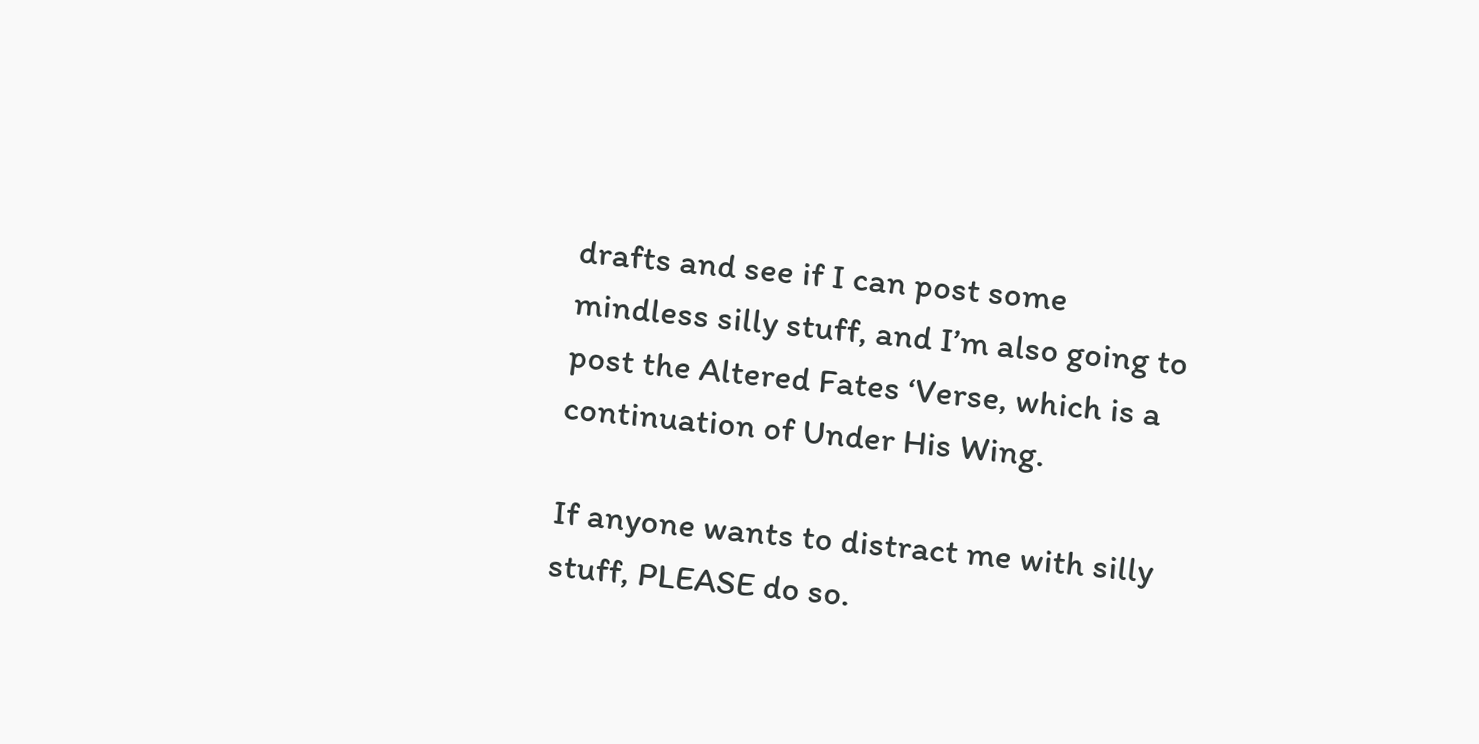drafts and see if I can post some mindless silly stuff, and I’m also going to post the Altered Fates ‘Verse, which is a continuation of Under His Wing.

If anyone wants to distract me with silly stuff, PLEASE do so.